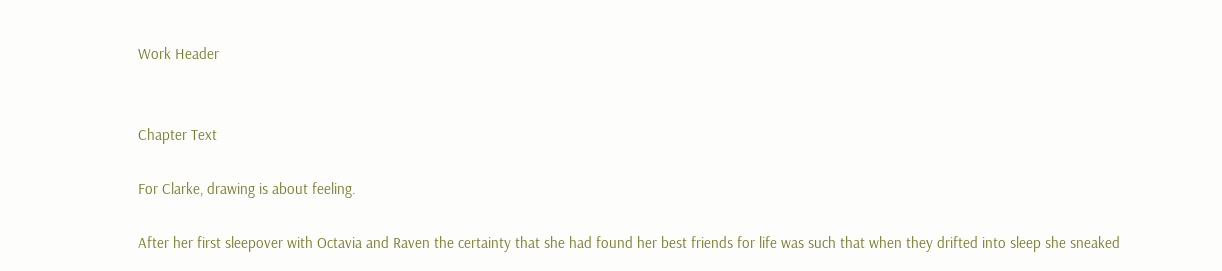Work Header


Chapter Text

For Clarke, drawing is about feeling.

After her first sleepover with Octavia and Raven the certainty that she had found her best friends for life was such that when they drifted into sleep she sneaked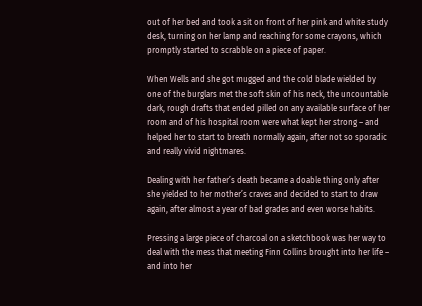out of her bed and took a sit on front of her pink and white study desk, turning on her lamp and reaching for some crayons, which promptly started to scrabble on a piece of paper.

When Wells and she got mugged and the cold blade wielded by one of the burglars met the soft skin of his neck, the uncountable dark, rough drafts that ended pilled on any available surface of her room and of his hospital room were what kept her strong – and helped her to start to breath normally again, after not so sporadic and really vivid nightmares.

Dealing with her father’s death became a doable thing only after she yielded to her mother’s craves and decided to start to draw again, after almost a year of bad grades and even worse habits.

Pressing a large piece of charcoal on a sketchbook was her way to deal with the mess that meeting Finn Collins brought into her life – and into her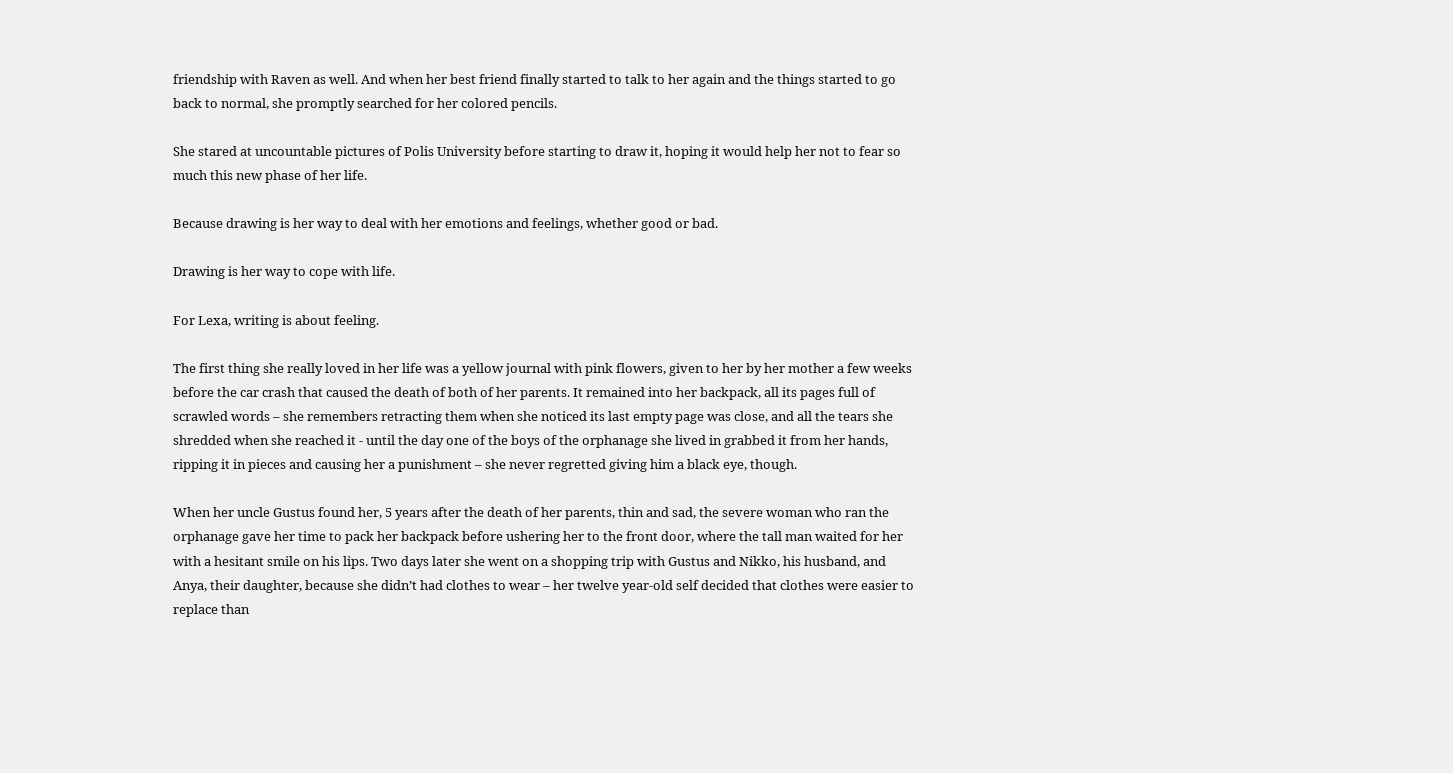friendship with Raven as well. And when her best friend finally started to talk to her again and the things started to go back to normal, she promptly searched for her colored pencils.

She stared at uncountable pictures of Polis University before starting to draw it, hoping it would help her not to fear so much this new phase of her life.

Because drawing is her way to deal with her emotions and feelings, whether good or bad.

Drawing is her way to cope with life.

For Lexa, writing is about feeling.

The first thing she really loved in her life was a yellow journal with pink flowers, given to her by her mother a few weeks before the car crash that caused the death of both of her parents. It remained into her backpack, all its pages full of scrawled words – she remembers retracting them when she noticed its last empty page was close, and all the tears she shredded when she reached it - until the day one of the boys of the orphanage she lived in grabbed it from her hands, ripping it in pieces and causing her a punishment – she never regretted giving him a black eye, though.

When her uncle Gustus found her, 5 years after the death of her parents, thin and sad, the severe woman who ran the orphanage gave her time to pack her backpack before ushering her to the front door, where the tall man waited for her with a hesitant smile on his lips. Two days later she went on a shopping trip with Gustus and Nikko, his husband, and Anya, their daughter, because she didn’t had clothes to wear – her twelve year-old self decided that clothes were easier to replace than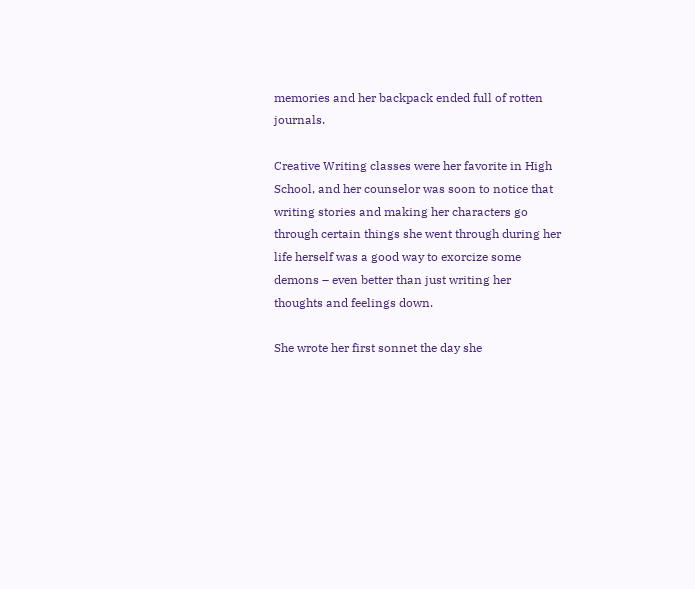memories and her backpack ended full of rotten journals.

Creative Writing classes were her favorite in High School, and her counselor was soon to notice that writing stories and making her characters go through certain things she went through during her life herself was a good way to exorcize some demons – even better than just writing her thoughts and feelings down.

She wrote her first sonnet the day she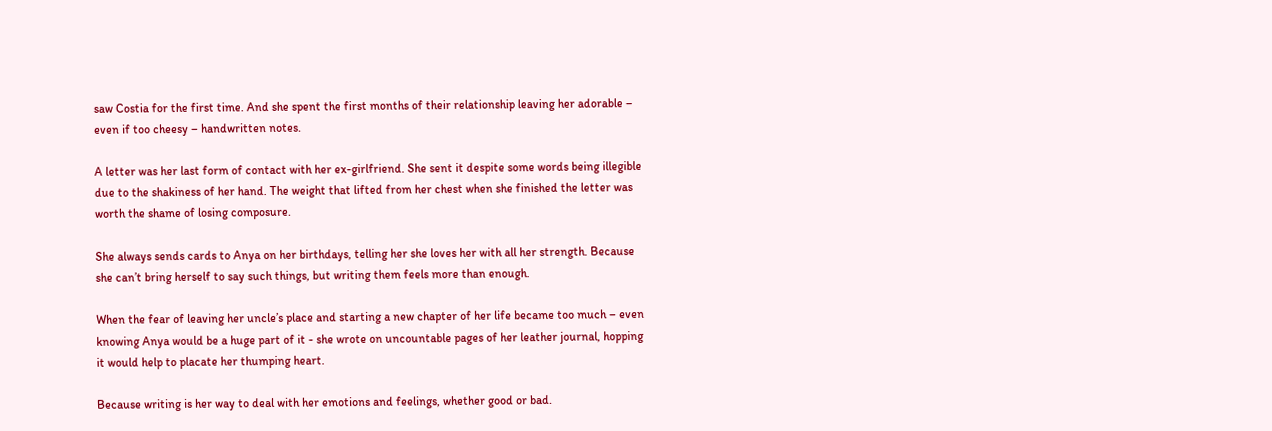saw Costia for the first time. And she spent the first months of their relationship leaving her adorable – even if too cheesy – handwritten notes.

A letter was her last form of contact with her ex-girlfriend. She sent it despite some words being illegible due to the shakiness of her hand. The weight that lifted from her chest when she finished the letter was worth the shame of losing composure.

She always sends cards to Anya on her birthdays, telling her she loves her with all her strength. Because she can’t bring herself to say such things, but writing them feels more than enough.

When the fear of leaving her uncle’s place and starting a new chapter of her life became too much – even knowing Anya would be a huge part of it - she wrote on uncountable pages of her leather journal, hopping it would help to placate her thumping heart.

Because writing is her way to deal with her emotions and feelings, whether good or bad.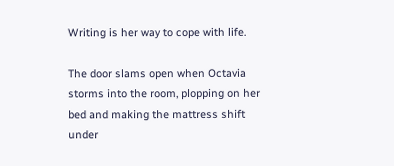Writing is her way to cope with life.

The door slams open when Octavia storms into the room, plopping on her bed and making the mattress shift under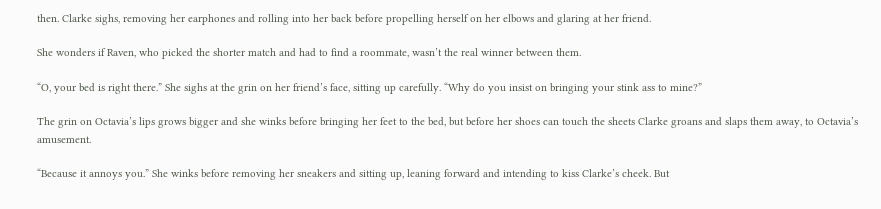then. Clarke sighs, removing her earphones and rolling into her back before propelling herself on her elbows and glaring at her friend.

She wonders if Raven, who picked the shorter match and had to find a roommate, wasn’t the real winner between them.

“O, your bed is right there.” She sighs at the grin on her friend’s face, sitting up carefully. “Why do you insist on bringing your stink ass to mine?”

The grin on Octavia’s lips grows bigger and she winks before bringing her feet to the bed, but before her shoes can touch the sheets Clarke groans and slaps them away, to Octavia’s amusement.

“Because it annoys you.” She winks before removing her sneakers and sitting up, leaning forward and intending to kiss Clarke’s cheek. But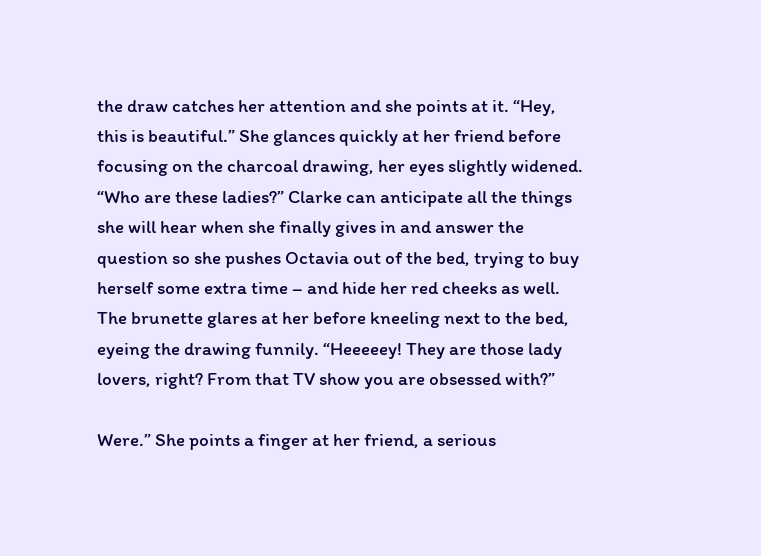the draw catches her attention and she points at it. “Hey, this is beautiful.” She glances quickly at her friend before focusing on the charcoal drawing, her eyes slightly widened. “Who are these ladies?” Clarke can anticipate all the things she will hear when she finally gives in and answer the question so she pushes Octavia out of the bed, trying to buy herself some extra time – and hide her red cheeks as well. The brunette glares at her before kneeling next to the bed, eyeing the drawing funnily. “Heeeeey! They are those lady lovers, right? From that TV show you are obsessed with?”

Were.” She points a finger at her friend, a serious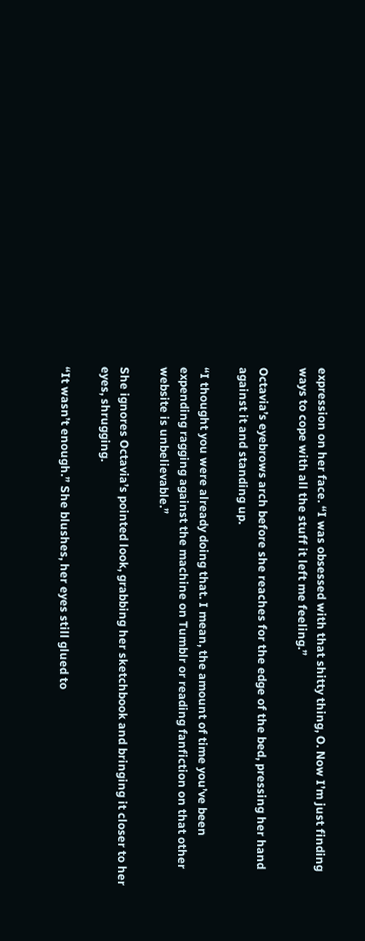expression on her face. “I was obsessed with that shitty thing, O. Now I’m just finding ways to cope with all the stuff it left me feeling.”

Octavia’s eyebrows arch before she reaches for the edge of the bed, pressing her hand against it and standing up.

“I thought you were already doing that. I mean, the amount of time you’ve been expending ragging against the machine on Tumblr or reading fanfiction on that other website is unbelievable.”

She ignores Octavia’s pointed look, grabbing her sketchbook and bringing it closer to her eyes, shrugging.

“It wasn’t enough.” She blushes, her eyes still glued to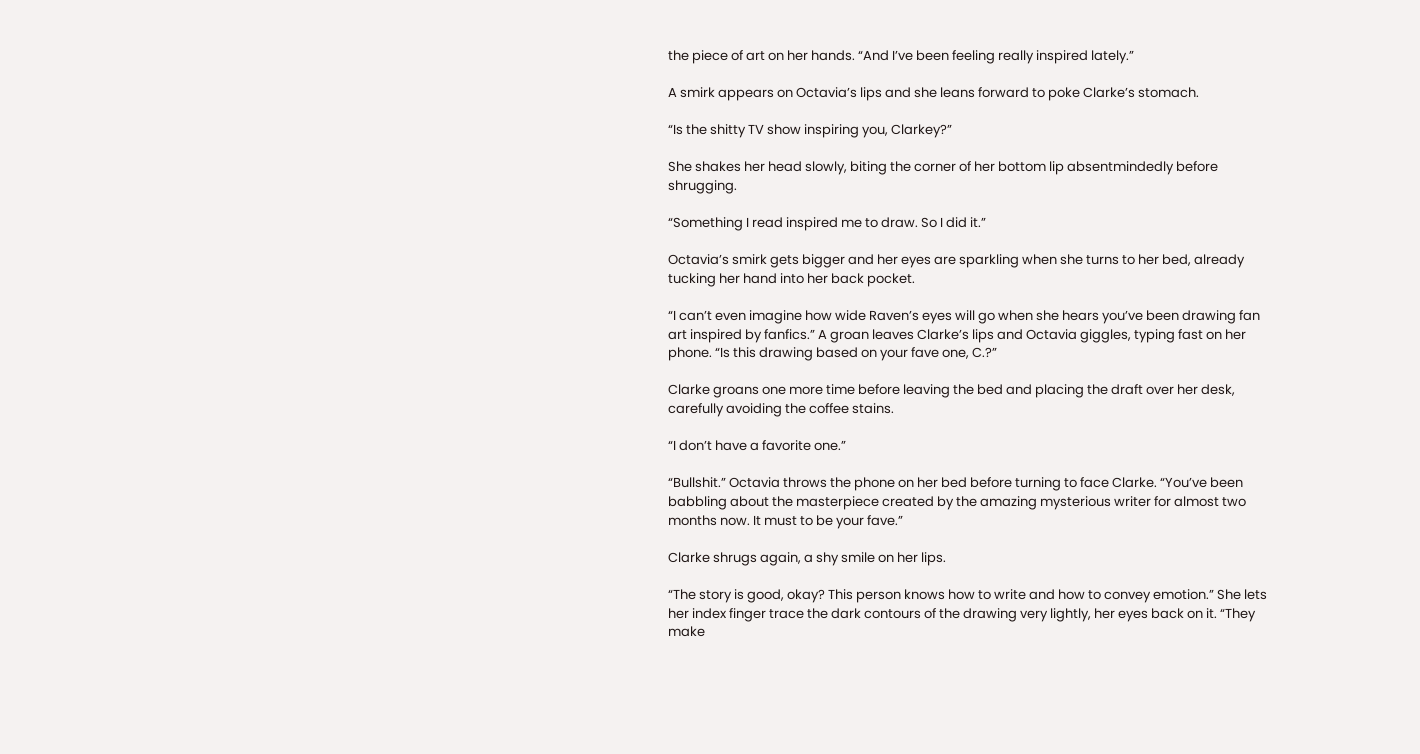the piece of art on her hands. “And I’ve been feeling really inspired lately.”

A smirk appears on Octavia’s lips and she leans forward to poke Clarke’s stomach.

“Is the shitty TV show inspiring you, Clarkey?”

She shakes her head slowly, biting the corner of her bottom lip absentmindedly before shrugging.

“Something I read inspired me to draw. So I did it.”

Octavia’s smirk gets bigger and her eyes are sparkling when she turns to her bed, already tucking her hand into her back pocket.

“I can’t even imagine how wide Raven’s eyes will go when she hears you’ve been drawing fan art inspired by fanfics.” A groan leaves Clarke’s lips and Octavia giggles, typing fast on her phone. “Is this drawing based on your fave one, C.?”

Clarke groans one more time before leaving the bed and placing the draft over her desk, carefully avoiding the coffee stains.

“I don’t have a favorite one.”

“Bullshit.” Octavia throws the phone on her bed before turning to face Clarke. “You’ve been babbling about the masterpiece created by the amazing mysterious writer for almost two months now. It must to be your fave.”

Clarke shrugs again, a shy smile on her lips.

“The story is good, okay? This person knows how to write and how to convey emotion.” She lets her index finger trace the dark contours of the drawing very lightly, her eyes back on it. “They make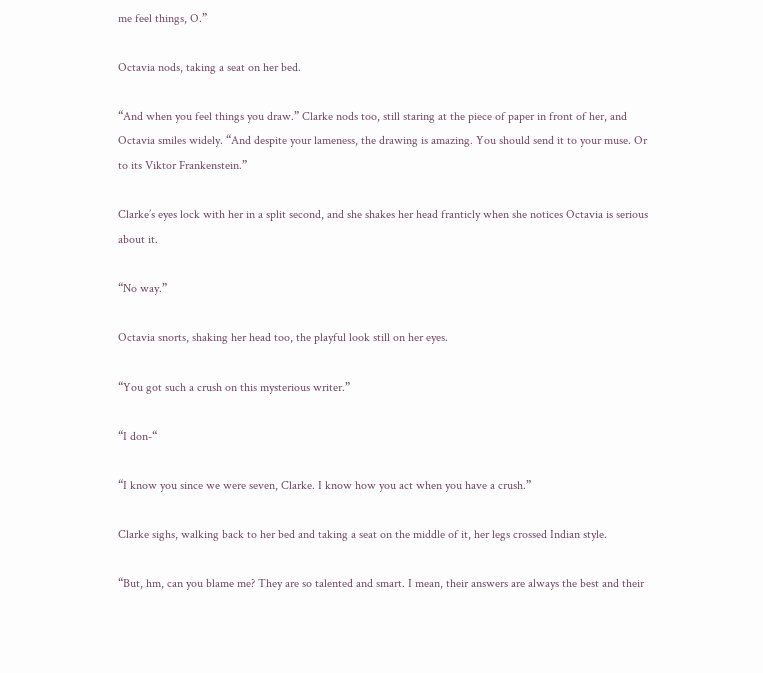me feel things, O.”

Octavia nods, taking a seat on her bed.

“And when you feel things you draw.” Clarke nods too, still staring at the piece of paper in front of her, and Octavia smiles widely. “And despite your lameness, the drawing is amazing. You should send it to your muse. Or to its Viktor Frankenstein.”

Clarke’s eyes lock with her in a split second, and she shakes her head franticly when she notices Octavia is serious about it.

“No way.”

Octavia snorts, shaking her head too, the playful look still on her eyes.

“You got such a crush on this mysterious writer.”

“I don-“

“I know you since we were seven, Clarke. I know how you act when you have a crush.”

Clarke sighs, walking back to her bed and taking a seat on the middle of it, her legs crossed Indian style.

“But, hm, can you blame me? They are so talented and smart. I mean, their answers are always the best and their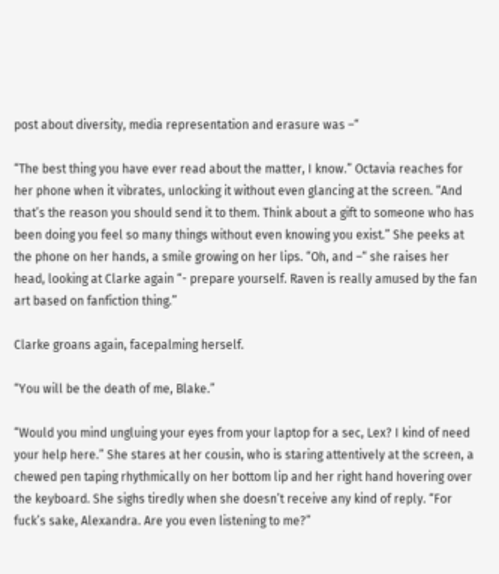post about diversity, media representation and erasure was –“

“The best thing you have ever read about the matter, I know.” Octavia reaches for her phone when it vibrates, unlocking it without even glancing at the screen. “And that’s the reason you should send it to them. Think about a gift to someone who has been doing you feel so many things without even knowing you exist.” She peeks at the phone on her hands, a smile growing on her lips. “Oh, and –“ she raises her head, looking at Clarke again “- prepare yourself. Raven is really amused by the fan art based on fanfiction thing.”

Clarke groans again, facepalming herself.

“You will be the death of me, Blake.”

“Would you mind ungluing your eyes from your laptop for a sec, Lex? I kind of need your help here.” She stares at her cousin, who is staring attentively at the screen, a chewed pen taping rhythmically on her bottom lip and her right hand hovering over the keyboard. She sighs tiredly when she doesn’t receive any kind of reply. “For fuck’s sake, Alexandra. Are you even listening to me?”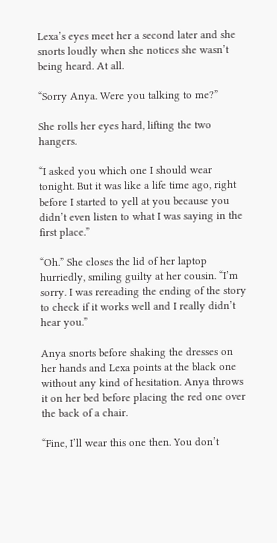Lexa’s eyes meet her a second later and she snorts loudly when she notices she wasn’t being heard. At all.

“Sorry Anya. Were you talking to me?”

She rolls her eyes hard, lifting the two hangers.

“I asked you which one I should wear tonight. But it was like a life time ago, right before I started to yell at you because you didn’t even listen to what I was saying in the first place.”

“Oh.” She closes the lid of her laptop hurriedly, smiling guilty at her cousin. “I’m sorry. I was rereading the ending of the story to check if it works well and I really didn’t hear you.”

Anya snorts before shaking the dresses on her hands and Lexa points at the black one without any kind of hesitation. Anya throws it on her bed before placing the red one over the back of a chair.

“Fine, I’ll wear this one then. You don’t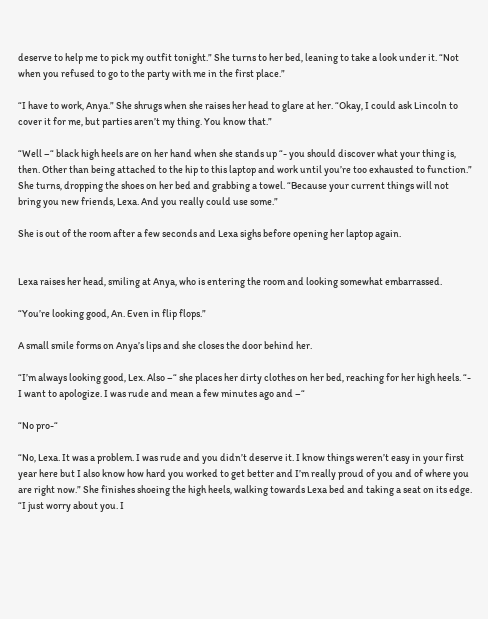deserve to help me to pick my outfit tonight.” She turns to her bed, leaning to take a look under it. “Not when you refused to go to the party with me in the first place.”

“I have to work, Anya.” She shrugs when she raises her head to glare at her. “Okay, I could ask Lincoln to cover it for me, but parties aren’t my thing. You know that.”

“Well –“ black high heels are on her hand when she stands up “- you should discover what your thing is, then. Other than being attached to the hip to this laptop and work until you’re too exhausted to function.” She turns, dropping the shoes on her bed and grabbing a towel. “Because your current things will not bring you new friends, Lexa. And you really could use some.”

She is out of the room after a few seconds and Lexa sighs before opening her laptop again.


Lexa raises her head, smiling at Anya, who is entering the room and looking somewhat embarrassed.

“You’re looking good, An. Even in flip flops.”

A small smile forms on Anya’s lips and she closes the door behind her.

“I’m always looking good, Lex. Also –“ she places her dirty clothes on her bed, reaching for her high heels. “- I want to apologize. I was rude and mean a few minutes ago and –“

“No pro-“

“No, Lexa. It was a problem. I was rude and you didn’t deserve it. I know things weren’t easy in your first year here but I also know how hard you worked to get better and I’m really proud of you and of where you are right now.” She finishes shoeing the high heels, walking towards Lexa bed and taking a seat on its edge. “I just worry about you. I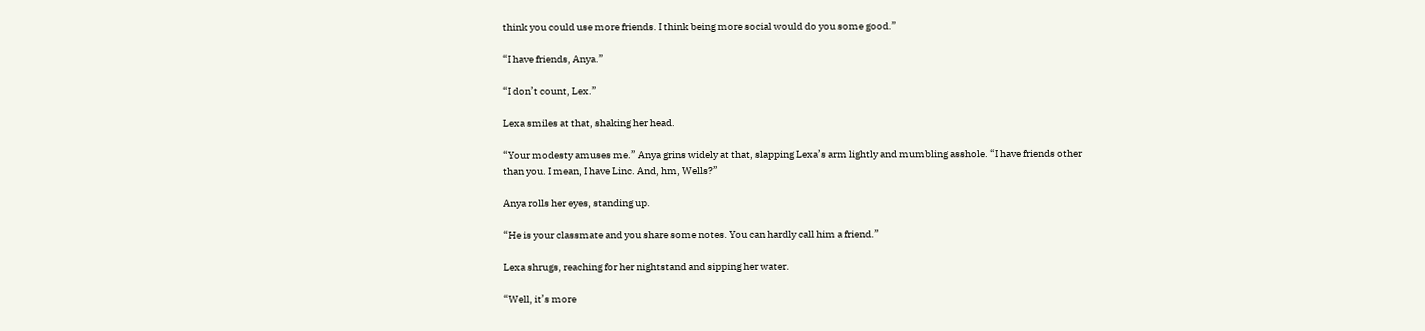think you could use more friends. I think being more social would do you some good.”

“I have friends, Anya.”

“I don’t count, Lex.”

Lexa smiles at that, shaking her head.

“Your modesty amuses me.” Anya grins widely at that, slapping Lexa’s arm lightly and mumbling asshole. “I have friends other than you. I mean, I have Linc. And, hm, Wells?”

Anya rolls her eyes, standing up.

“He is your classmate and you share some notes. You can hardly call him a friend.”

Lexa shrugs, reaching for her nightstand and sipping her water.

“Well, it’s more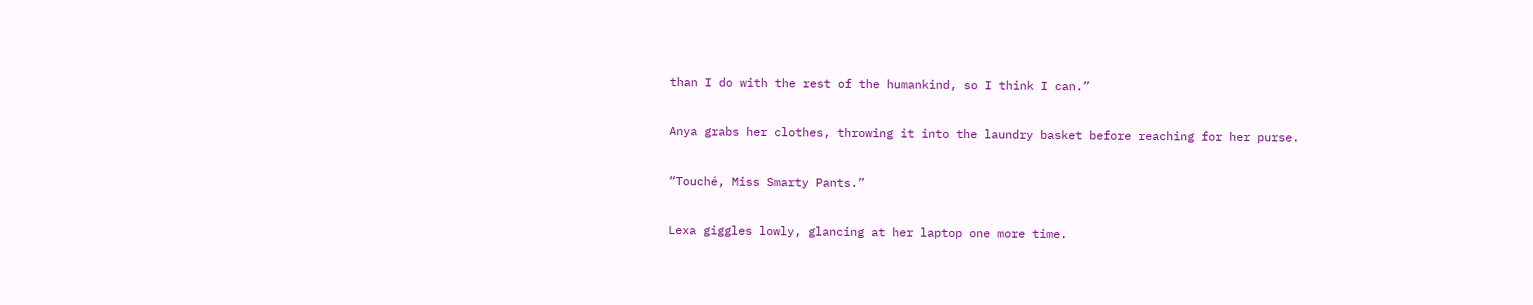than I do with the rest of the humankind, so I think I can.”

Anya grabs her clothes, throwing it into the laundry basket before reaching for her purse.

“Touché, Miss Smarty Pants.”

Lexa giggles lowly, glancing at her laptop one more time.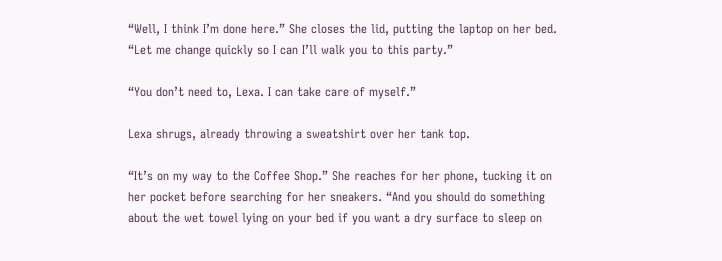“Well, I think I’m done here.” She closes the lid, putting the laptop on her bed. “Let me change quickly so I can I’ll walk you to this party.”

“You don’t need to, Lexa. I can take care of myself.”

Lexa shrugs, already throwing a sweatshirt over her tank top.

“It’s on my way to the Coffee Shop.” She reaches for her phone, tucking it on her pocket before searching for her sneakers. “And you should do something about the wet towel lying on your bed if you want a dry surface to sleep on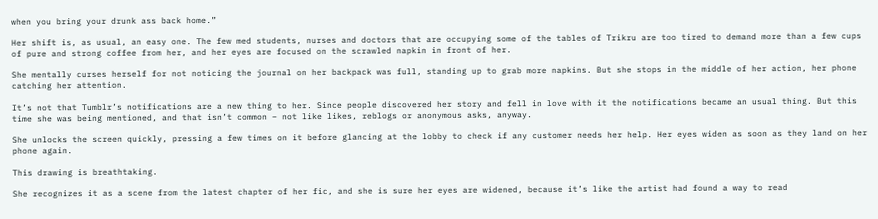when you bring your drunk ass back home.”

Her shift is, as usual, an easy one. The few med students, nurses and doctors that are occupying some of the tables of Trikru are too tired to demand more than a few cups of pure and strong coffee from her, and her eyes are focused on the scrawled napkin in front of her.

She mentally curses herself for not noticing the journal on her backpack was full, standing up to grab more napkins. But she stops in the middle of her action, her phone catching her attention.

It’s not that Tumblr’s notifications are a new thing to her. Since people discovered her story and fell in love with it the notifications became an usual thing. But this time she was being mentioned, and that isn’t common – not like likes, reblogs or anonymous asks, anyway.

She unlocks the screen quickly, pressing a few times on it before glancing at the lobby to check if any customer needs her help. Her eyes widen as soon as they land on her phone again.

This drawing is breathtaking.

She recognizes it as a scene from the latest chapter of her fic, and she is sure her eyes are widened, because it’s like the artist had found a way to read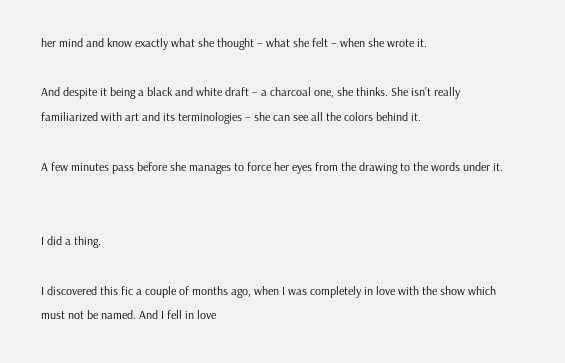her mind and know exactly what she thought – what she felt – when she wrote it.

And despite it being a black and white draft – a charcoal one, she thinks. She isn’t really familiarized with art and its terminologies – she can see all the colors behind it.

A few minutes pass before she manages to force her eyes from the drawing to the words under it.


I did a thing.

I discovered this fic a couple of months ago, when I was completely in love with the show which must not be named. And I fell in love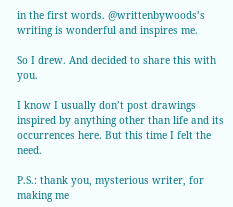in the first words. @writtenbywoods’s writing is wonderful and inspires me.

So I drew. And decided to share this with you.

I know I usually don’t post drawings inspired by anything other than life and its occurrences here. But this time I felt the need.

P.S.: thank you, mysterious writer, for making me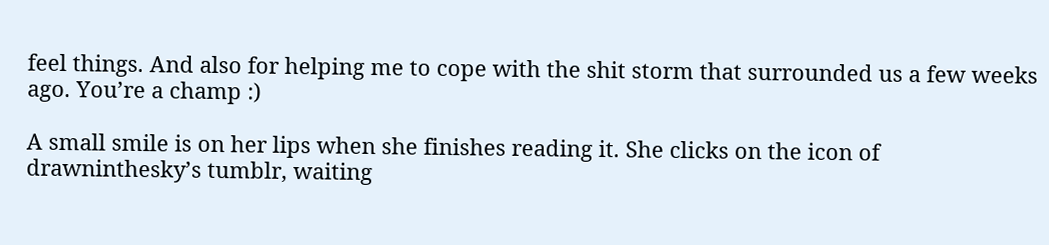feel things. And also for helping me to cope with the shit storm that surrounded us a few weeks ago. You’re a champ :)

A small smile is on her lips when she finishes reading it. She clicks on the icon of drawninthesky’s tumblr, waiting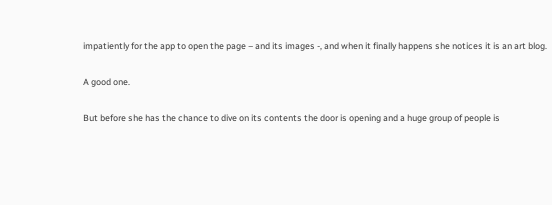impatiently for the app to open the page – and its images -, and when it finally happens she notices it is an art blog.

A good one.

But before she has the chance to dive on its contents the door is opening and a huge group of people is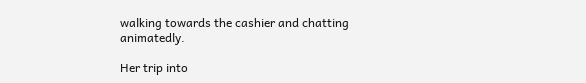walking towards the cashier and chatting animatedly.

Her trip into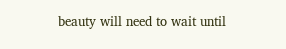beauty will need to wait until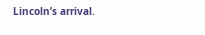Lincoln’s arrival.